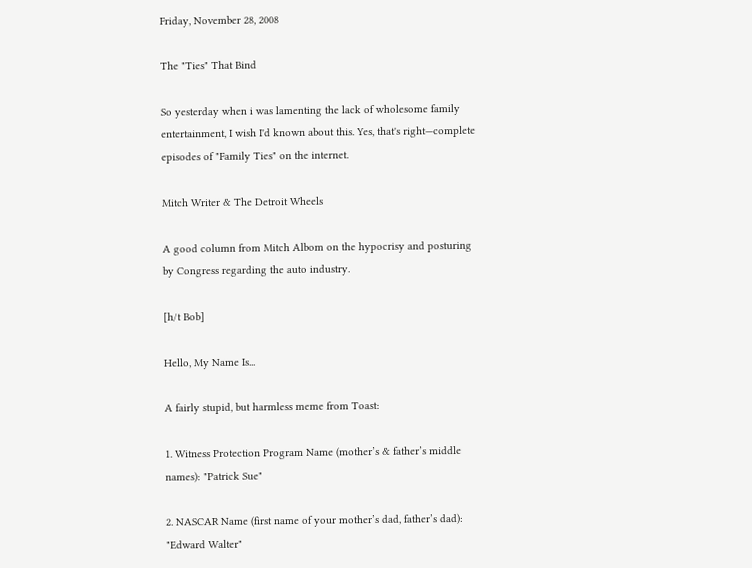Friday, November 28, 2008

The "Ties" That Bind

So yesterday when i was lamenting the lack of wholesome family entertainment, I wish I'd known about this. Yes, that's right—complete episodes of "Family Ties" on the internet.

Mitch Writer & The Detroit Wheels

A good column from Mitch Albom on the hypocrisy and posturing by Congress regarding the auto industry.

[h/t Bob]

Hello, My Name Is...

A fairly stupid, but harmless meme from Toast:

1. Witness Protection Program Name (mother’s & father’s middle names): "Patrick Sue"

2. NASCAR Name (first name of your mother’s dad, father’s dad): "Edward Walter"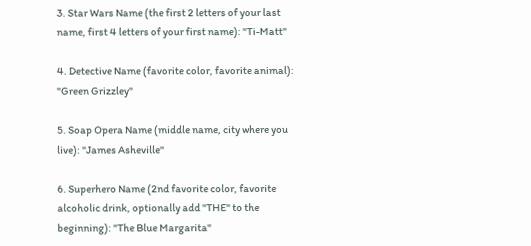3. Star Wars Name (the first 2 letters of your last name, first 4 letters of your first name): "Ti-Matt"

4. Detective Name (favorite color, favorite animal): "Green Grizzley"

5. Soap Opera Name (middle name, city where you live): "James Asheville"

6. Superhero Name (2nd favorite color, favorite alcoholic drink, optionally add "THE" to the beginning): "The Blue Margarita"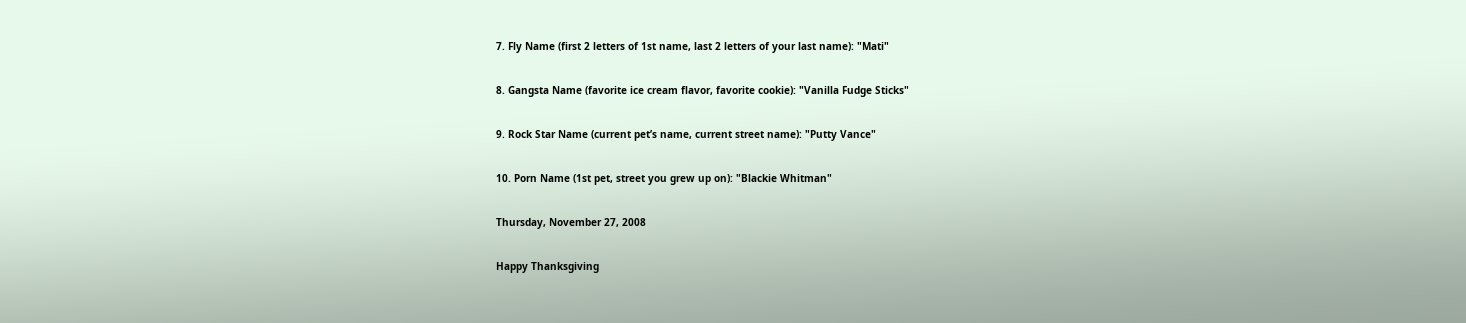7. Fly Name (first 2 letters of 1st name, last 2 letters of your last name): "Mati"

8. Gangsta Name (favorite ice cream flavor, favorite cookie): "Vanilla Fudge Sticks"

9. Rock Star Name (current pet’s name, current street name): "Putty Vance"

10. Porn Name (1st pet, street you grew up on): "Blackie Whitman"

Thursday, November 27, 2008

Happy Thanksgiving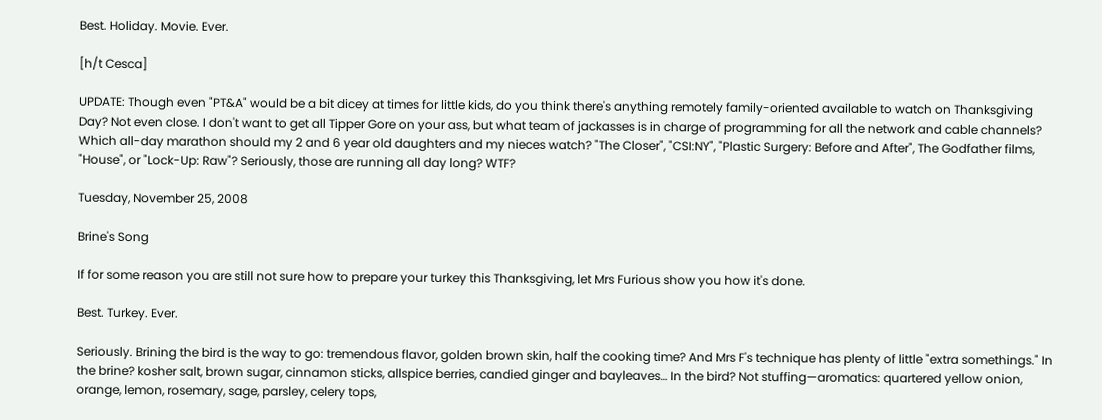Best. Holiday. Movie. Ever.

[h/t Cesca]

UPDATE: Though even "PT&A" would be a bit dicey at times for little kids, do you think there's anything remotely family-oriented available to watch on Thanksgiving Day? Not even close. I don't want to get all Tipper Gore on your ass, but what team of jackasses is in charge of programming for all the network and cable channels? Which all-day marathon should my 2 and 6 year old daughters and my nieces watch? "The Closer", "CSI:NY", "Plastic Surgery: Before and After", The Godfather films, "House", or "Lock-Up: Raw"? Seriously, those are running all day long? WTF?

Tuesday, November 25, 2008

Brine's Song

If for some reason you are still not sure how to prepare your turkey this Thanksgiving, let Mrs Furious show you how it's done.

Best. Turkey. Ever.

Seriously. Brining the bird is the way to go: tremendous flavor, golden brown skin, half the cooking time? And Mrs F's technique has plenty of little "extra somethings." In the brine? kosher salt, brown sugar, cinnamon sticks, allspice berries, candied ginger and bayleaves… In the bird? Not stuffing—aromatics: quartered yellow onion, orange, lemon, rosemary, sage, parsley, celery tops,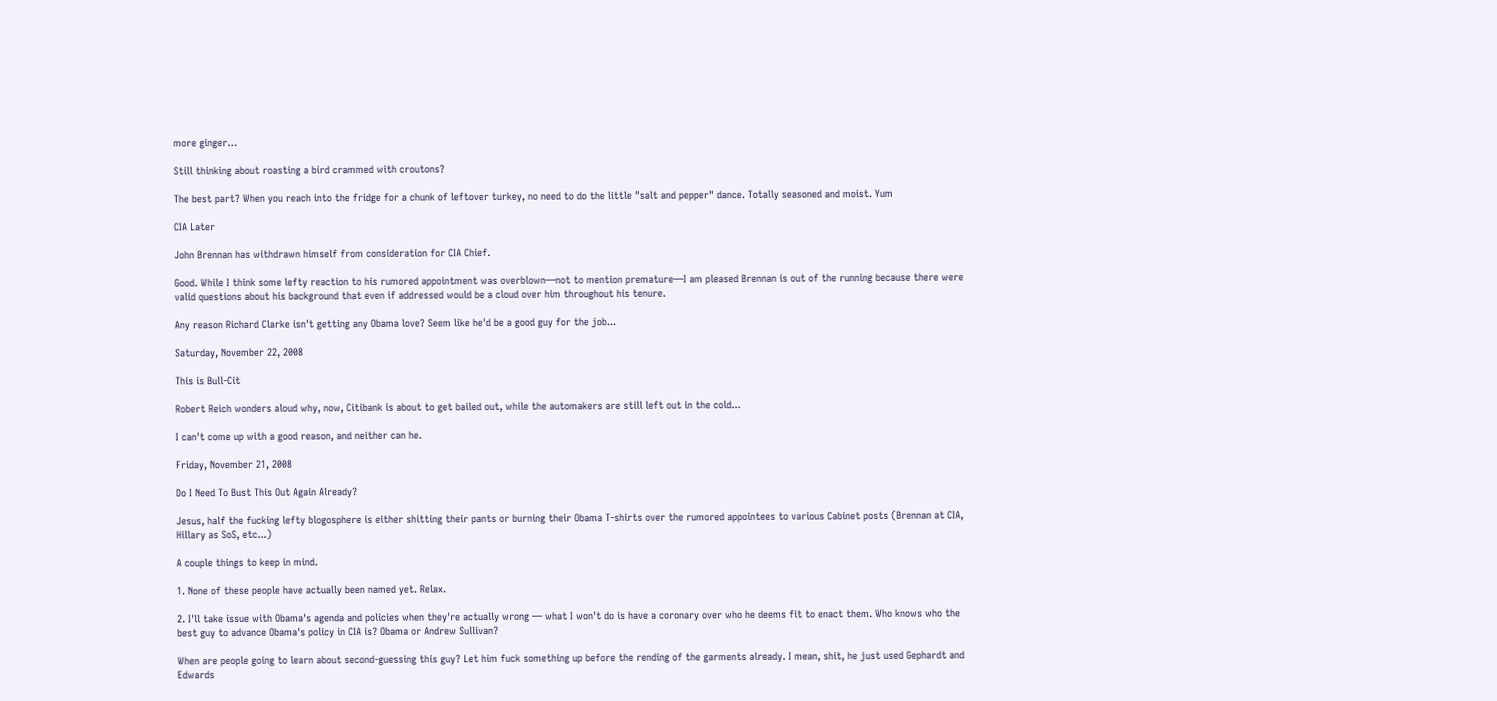more ginger…

Still thinking about roasting a bird crammed with croutons?

The best part? When you reach into the fridge for a chunk of leftover turkey, no need to do the little "salt and pepper" dance. Totally seasoned and moist. Yum

CIA Later

John Brennan has withdrawn himself from consideration for CIA Chief.

Good. While I think some lefty reaction to his rumored appointment was overblown—not to mention premature—I am pleased Brennan is out of the running because there were valid questions about his background that even if addressed would be a cloud over him throughout his tenure.

Any reason Richard Clarke isn't getting any Obama love? Seem like he'd be a good guy for the job...

Saturday, November 22, 2008

This is Bull-Cit

Robert Reich wonders aloud why, now, Citibank is about to get bailed out, while the automakers are still left out in the cold...

I can't come up with a good reason, and neither can he.

Friday, November 21, 2008

Do I Need To Bust This Out Again Already?

Jesus, half the fucking lefty blogosphere is either shitting their pants or burning their Obama T-shirts over the rumored appointees to various Cabinet posts (Brennan at CIA, Hillary as SoS, etc...)

A couple things to keep in mind.

1. None of these people have actually been named yet. Relax.

2. I'll take issue with Obama's agenda and policies when they're actually wrong — what I won't do is have a coronary over who he deems fit to enact them. Who knows who the best guy to advance Obama's policy in CIA is? Obama or Andrew Sullivan?

When are people going to learn about second-guessing this guy? Let him fuck something up before the rending of the garments already. I mean, shit, he just used Gephardt and Edwards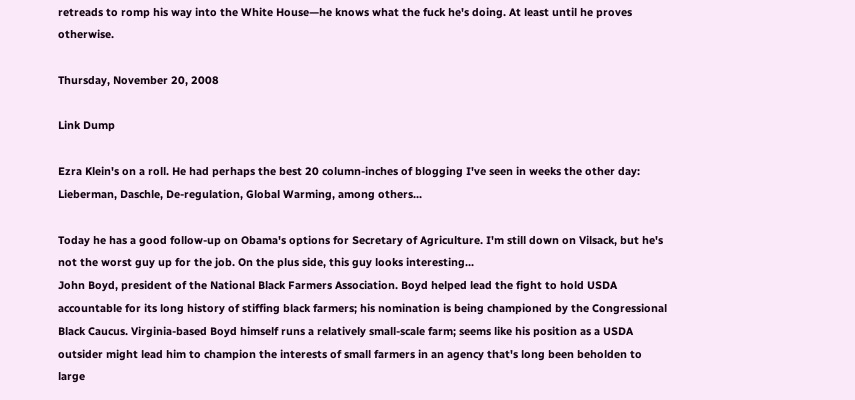retreads to romp his way into the White House—he knows what the fuck he's doing. At least until he proves otherwise.

Thursday, November 20, 2008

Link Dump

Ezra Klein's on a roll. He had perhaps the best 20 column-inches of blogging I've seen in weeks the other day: Lieberman, Daschle, De-regulation, Global Warming, among others...

Today he has a good follow-up on Obama's options for Secretary of Agriculture. I'm still down on Vilsack, but he's not the worst guy up for the job. On the plus side, this guy looks interesting...
John Boyd, president of the National Black Farmers Association. Boyd helped lead the fight to hold USDA accountable for its long history of stiffing black farmers; his nomination is being championed by the Congressional Black Caucus. Virginia-based Boyd himself runs a relatively small-scale farm; seems like his position as a USDA outsider might lead him to champion the interests of small farmers in an agency that's long been beholden to large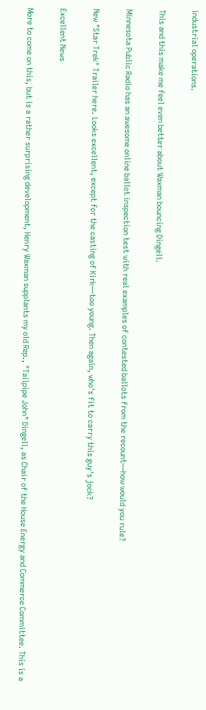industrial operations.

This and this make me feel even better about Waxman bouncing Dingell.

Minnesota Public Radio has an awesome online ballot inspection test with real examples of contested ballots from the recount—how would you rule?

New "Star Trek" Trailer here. Looks excellent, except for the casting of Kirk—too young. Then again, who's fit to carry this guy's jock?

Excellent News

More to come on this, but is a rather surprising development, Henry Waxman supplants my old Rep., "Tailpipe John" Dingell, as Chair of the House Energy and Commerce Committee. This is a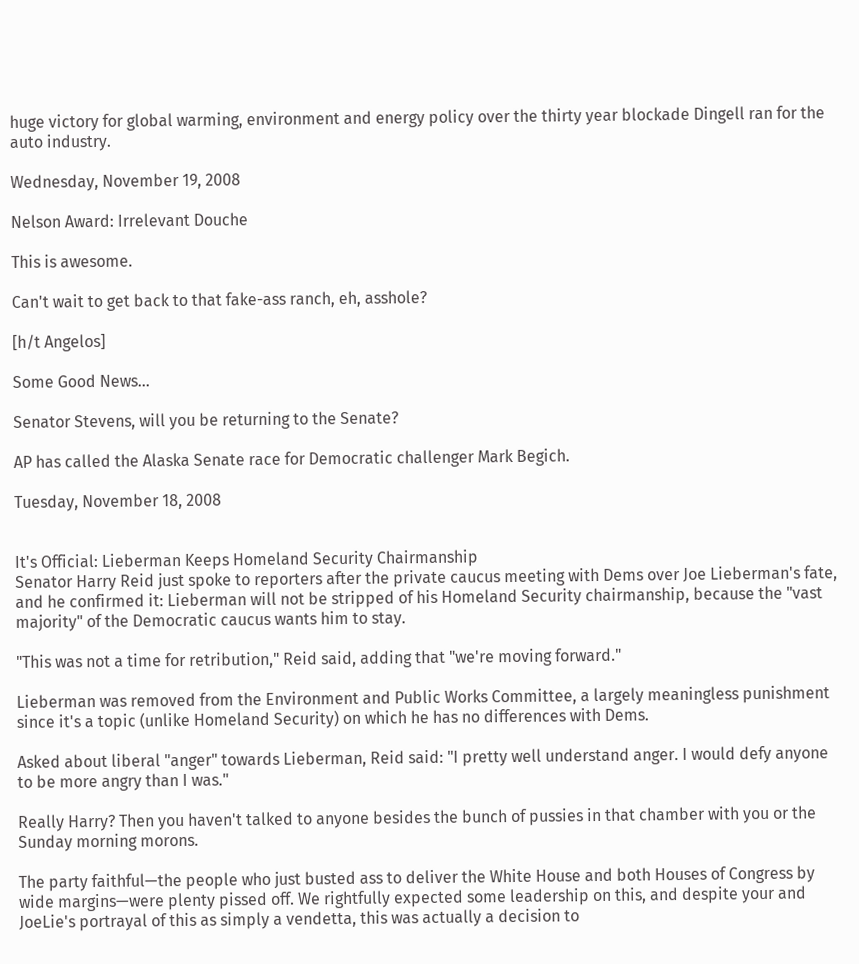huge victory for global warming, environment and energy policy over the thirty year blockade Dingell ran for the auto industry.

Wednesday, November 19, 2008

Nelson Award: Irrelevant Douche

This is awesome.

Can't wait to get back to that fake-ass ranch, eh, asshole?

[h/t Angelos]

Some Good News...

Senator Stevens, will you be returning to the Senate?

AP has called the Alaska Senate race for Democratic challenger Mark Begich.

Tuesday, November 18, 2008


It's Official: Lieberman Keeps Homeland Security Chairmanship
Senator Harry Reid just spoke to reporters after the private caucus meeting with Dems over Joe Lieberman's fate, and he confirmed it: Lieberman will not be stripped of his Homeland Security chairmanship, because the "vast majority" of the Democratic caucus wants him to stay.

"This was not a time for retribution," Reid said, adding that "we're moving forward."

Lieberman was removed from the Environment and Public Works Committee, a largely meaningless punishment since it's a topic (unlike Homeland Security) on which he has no differences with Dems.

Asked about liberal "anger" towards Lieberman, Reid said: "I pretty well understand anger. I would defy anyone to be more angry than I was."

Really Harry? Then you haven't talked to anyone besides the bunch of pussies in that chamber with you or the Sunday morning morons.

The party faithful—the people who just busted ass to deliver the White House and both Houses of Congress by wide margins—were plenty pissed off. We rightfully expected some leadership on this, and despite your and JoeLie's portrayal of this as simply a vendetta, this was actually a decision to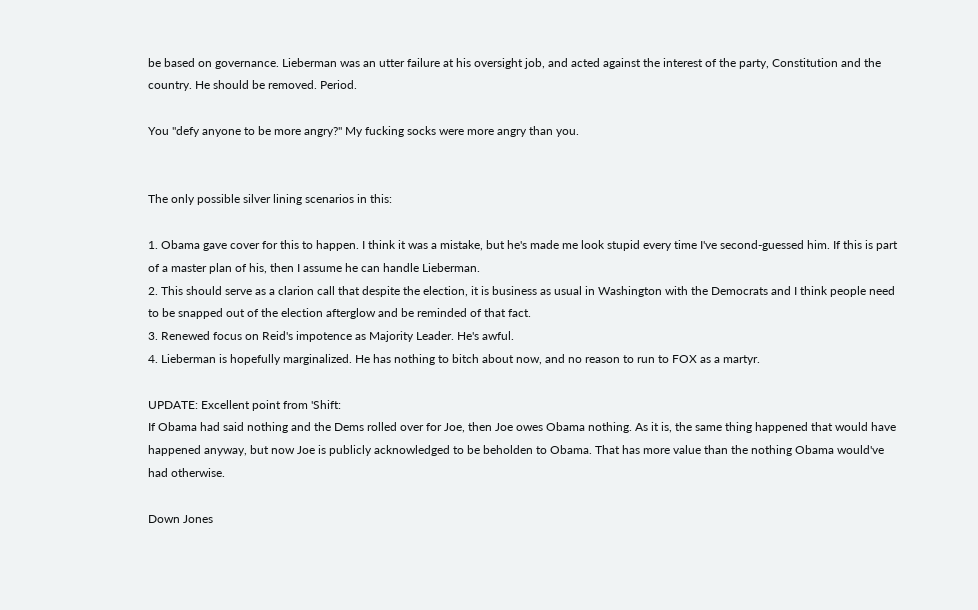be based on governance. Lieberman was an utter failure at his oversight job, and acted against the interest of the party, Constitution and the country. He should be removed. Period.

You "defy anyone to be more angry?" My fucking socks were more angry than you.


The only possible silver lining scenarios in this:

1. Obama gave cover for this to happen. I think it was a mistake, but he's made me look stupid every time I've second-guessed him. If this is part of a master plan of his, then I assume he can handle Lieberman.
2. This should serve as a clarion call that despite the election, it is business as usual in Washington with the Democrats and I think people need to be snapped out of the election afterglow and be reminded of that fact.
3. Renewed focus on Reid's impotence as Majority Leader. He's awful.
4. Lieberman is hopefully marginalized. He has nothing to bitch about now, and no reason to run to FOX as a martyr.

UPDATE: Excellent point from 'Shift:
If Obama had said nothing and the Dems rolled over for Joe, then Joe owes Obama nothing. As it is, the same thing happened that would have happened anyway, but now Joe is publicly acknowledged to be beholden to Obama. That has more value than the nothing Obama would've had otherwise.

Down Jones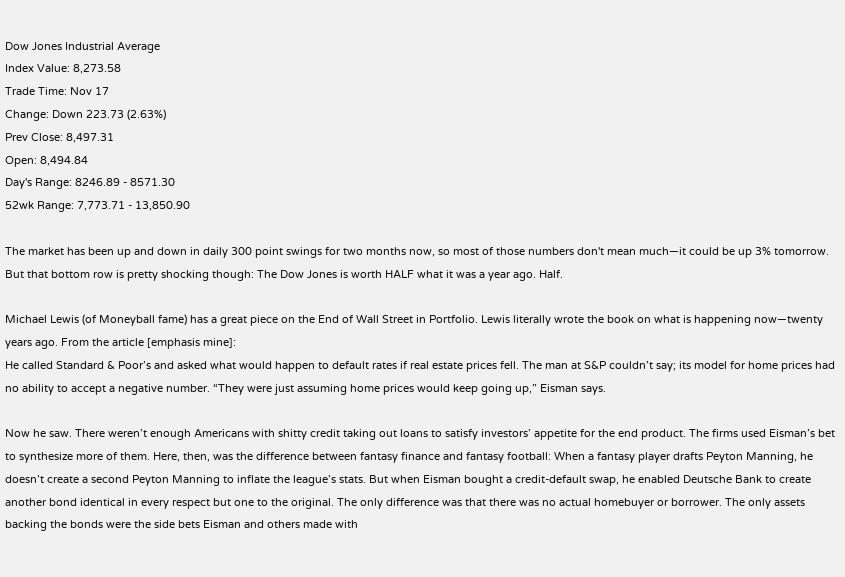Dow Jones Industrial Average
Index Value: 8,273.58
Trade Time: Nov 17
Change: Down 223.73 (2.63%)
Prev Close: 8,497.31
Open: 8,494.84
Day's Range: 8246.89 - 8571.30
52wk Range: 7,773.71 - 13,850.90

The market has been up and down in daily 300 point swings for two months now, so most of those numbers don't mean much—it could be up 3% tomorrow. But that bottom row is pretty shocking though: The Dow Jones is worth HALF what it was a year ago. Half.

Michael Lewis (of Moneyball fame) has a great piece on the End of Wall Street in Portfolio. Lewis literally wrote the book on what is happening now—twenty years ago. From the article [emphasis mine]:
He called Standard & Poor’s and asked what would happen to default rates if real estate prices fell. The man at S&P couldn’t say; its model for home prices had no ability to accept a negative number. “They were just assuming home prices would keep going up,” Eisman says.

Now he saw. There weren’t enough Americans with shitty credit taking out loans to satisfy investors’ appetite for the end product. The firms used Eisman’s bet to synthesize more of them. Here, then, was the difference between fantasy finance and fantasy football: When a fantasy player drafts Peyton Manning, he doesn’t create a second Peyton Manning to inflate the league’s stats. But when Eisman bought a credit-default swap, he enabled Deutsche Bank to create another bond identical in every respect but one to the original. The only difference was that there was no actual homebuyer or borrower. The only assets backing the bonds were the side bets Eisman and others made with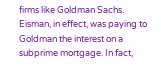firms like Goldman Sachs. Eisman, in effect, was paying to Goldman the interest on a subprime mortgage. In fact,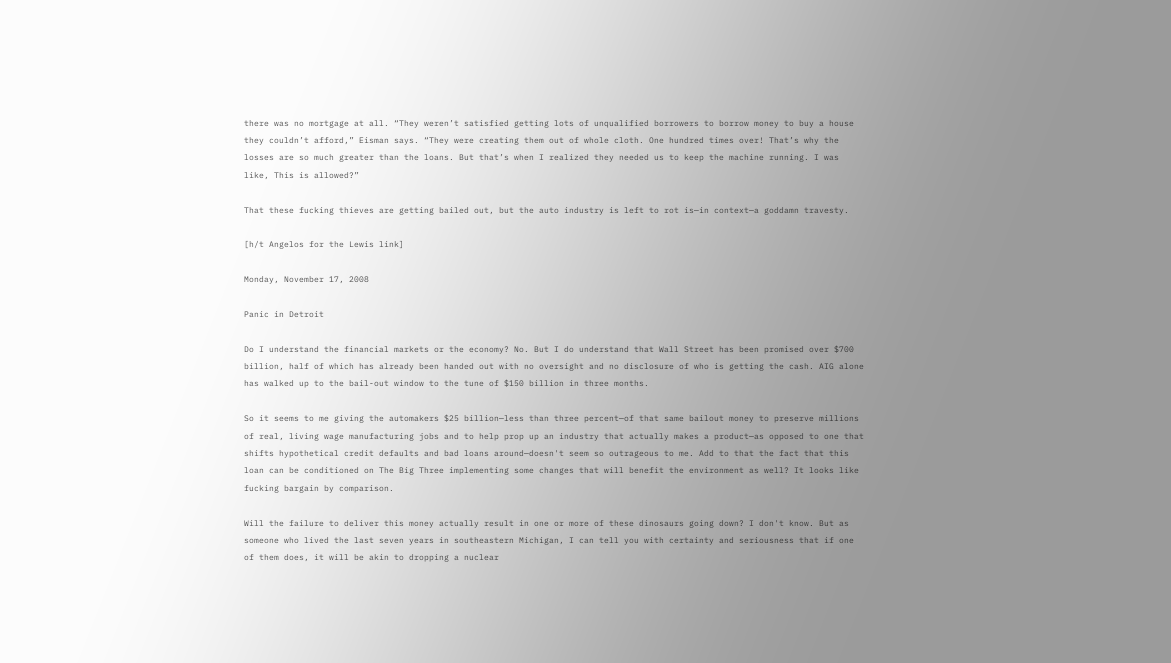there was no mortgage at all. “They weren’t satisfied getting lots of unqualified borrowers to borrow money to buy a house they couldn’t afford,” Eisman says. “They were creating them out of whole cloth. One hundred times over! That’s why the losses are so much greater than the loans. But that’s when I realized they needed us to keep the machine running. I was like, This is allowed?”

That these fucking thieves are getting bailed out, but the auto industry is left to rot is—in context—a goddamn travesty.

[h/t Angelos for the Lewis link]

Monday, November 17, 2008

Panic in Detroit

Do I understand the financial markets or the economy? No. But I do understand that Wall Street has been promised over $700 billion, half of which has already been handed out with no oversight and no disclosure of who is getting the cash. AIG alone has walked up to the bail-out window to the tune of $150 billion in three months.

So it seems to me giving the automakers $25 billion—less than three percent—of that same bailout money to preserve millions of real, living wage manufacturing jobs and to help prop up an industry that actually makes a product—as opposed to one that shifts hypothetical credit defaults and bad loans around—doesn't seem so outrageous to me. Add to that the fact that this loan can be conditioned on The Big Three implementing some changes that will benefit the environment as well? It looks like fucking bargain by comparison.

Will the failure to deliver this money actually result in one or more of these dinosaurs going down? I don't know. But as someone who lived the last seven years in southeastern Michigan, I can tell you with certainty and seriousness that if one of them does, it will be akin to dropping a nuclear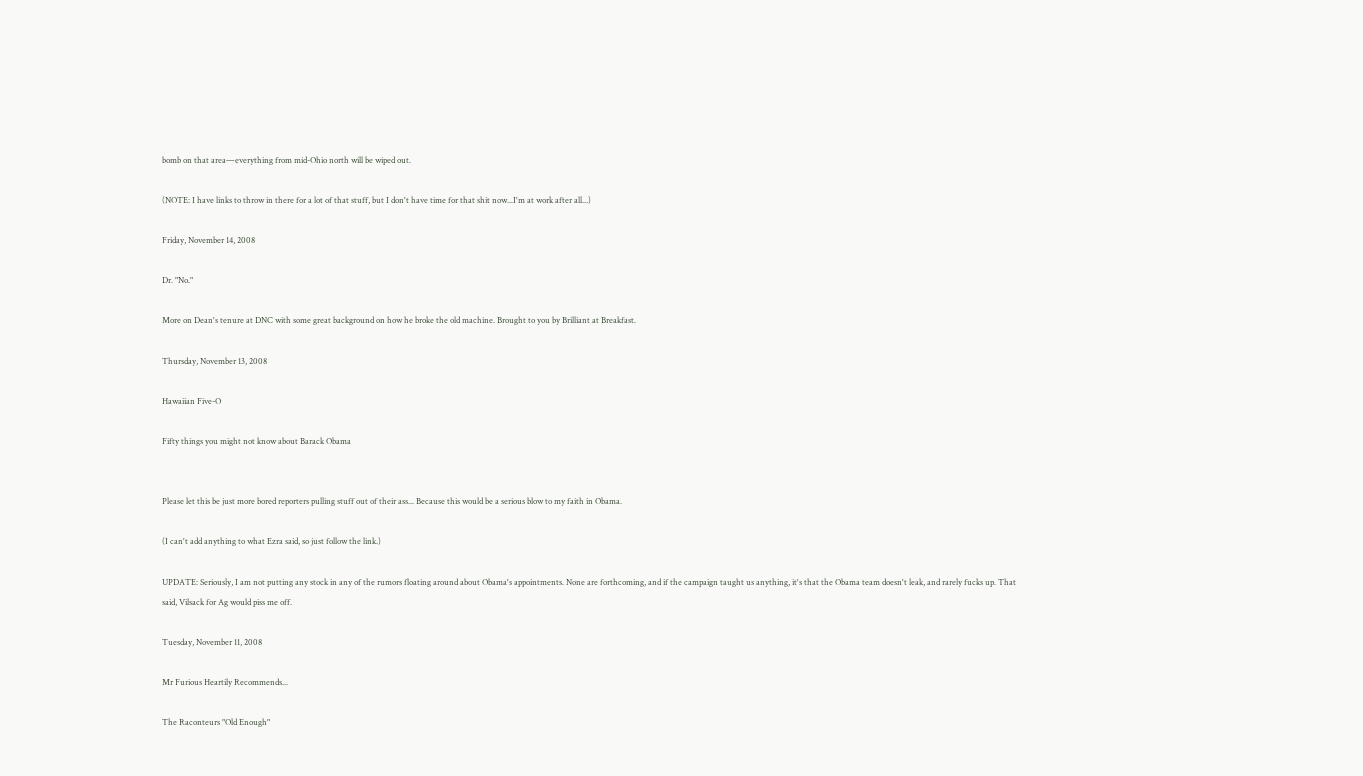bomb on that area—everything from mid-Ohio north will be wiped out.

(NOTE: I have links to throw in there for a lot of that stuff, but I don't have time for that shit now...I'm at work after all...)

Friday, November 14, 2008

Dr. "No."

More on Dean's tenure at DNC with some great background on how he broke the old machine. Brought to you by Brilliant at Breakfast.

Thursday, November 13, 2008

Hawaiian Five-O

Fifty things you might not know about Barack Obama


Please let this be just more bored reporters pulling stuff out of their ass... Because this would be a serious blow to my faith in Obama.

(I can't add anything to what Ezra said, so just follow the link.)

UPDATE: Seriously, I am not putting any stock in any of the rumors floating around about Obama's appointments. None are forthcoming, and if the campaign taught us anything, it's that the Obama team doesn't leak, and rarely fucks up. That said, Vilsack for Ag would piss me off.

Tuesday, November 11, 2008

Mr Furious Heartily Recommends...

The Raconteurs "Old Enough"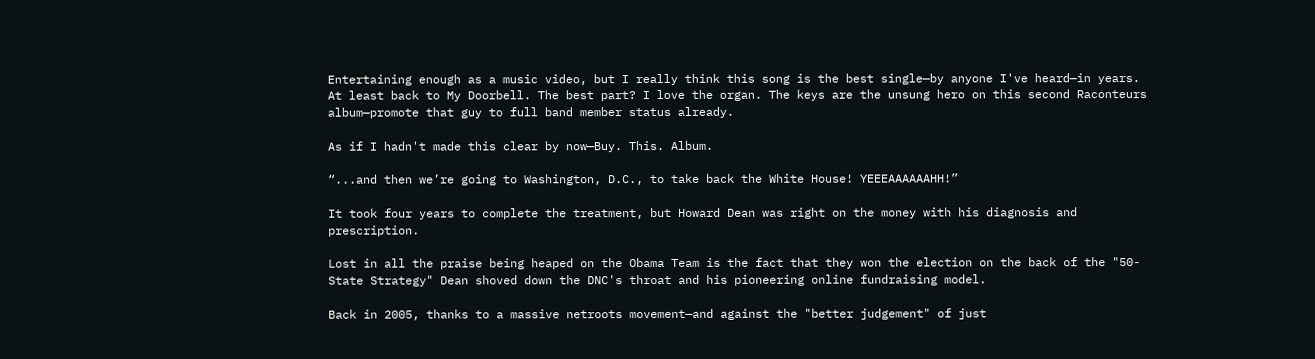Entertaining enough as a music video, but I really think this song is the best single—by anyone I've heard—in years. At least back to My Doorbell. The best part? I love the organ. The keys are the unsung hero on this second Raconteurs album—promote that guy to full band member status already.

As if I hadn't made this clear by now—Buy. This. Album.

“...and then we’re going to Washington, D.C., to take back the White House! YEEEAAAAAAHH!”

It took four years to complete the treatment, but Howard Dean was right on the money with his diagnosis and prescription.

Lost in all the praise being heaped on the Obama Team is the fact that they won the election on the back of the "50-State Strategy" Dean shoved down the DNC's throat and his pioneering online fundraising model.

Back in 2005, thanks to a massive netroots movement—and against the "better judgement" of just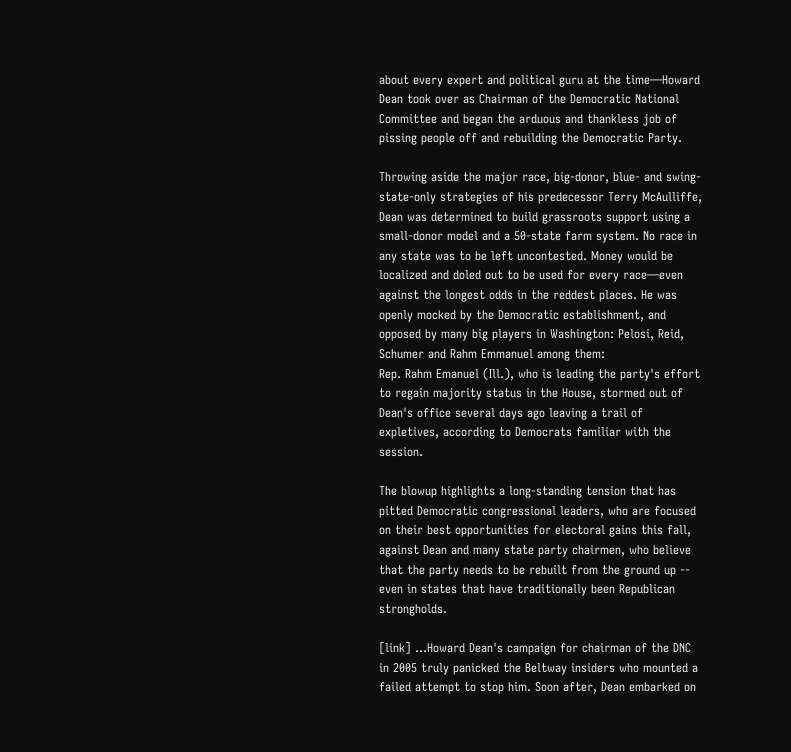about every expert and political guru at the time—Howard Dean took over as Chairman of the Democratic National Committee and began the arduous and thankless job of pissing people off and rebuilding the Democratic Party.

Throwing aside the major race, big-donor, blue- and swing-state-only strategies of his predecessor Terry McAulliffe, Dean was determined to build grassroots support using a small-donor model and a 50-state farm system. No race in any state was to be left uncontested. Money would be localized and doled out to be used for every race—even against the longest odds in the reddest places. He was openly mocked by the Democratic establishment, and opposed by many big players in Washington: Pelosi, Reid, Schumer and Rahm Emmanuel among them:
Rep. Rahm Emanuel (Ill.), who is leading the party's effort to regain majority status in the House, stormed out of Dean's office several days ago leaving a trail of expletives, according to Democrats familiar with the session.

The blowup highlights a long-standing tension that has pitted Democratic congressional leaders, who are focused on their best opportunities for electoral gains this fall, against Dean and many state party chairmen, who believe that the party needs to be rebuilt from the ground up -- even in states that have traditionally been Republican strongholds.

[link] ...Howard Dean's campaign for chairman of the DNC in 2005 truly panicked the Beltway insiders who mounted a failed attempt to stop him. Soon after, Dean embarked on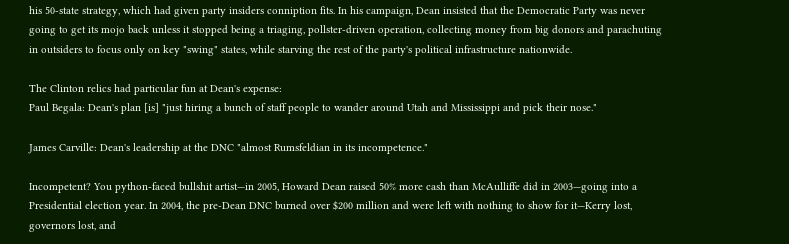his 50-state strategy, which had given party insiders conniption fits. In his campaign, Dean insisted that the Democratic Party was never going to get its mojo back unless it stopped being a triaging, pollster-driven operation, collecting money from big donors and parachuting in outsiders to focus only on key "swing" states, while starving the rest of the party's political infrastructure nationwide.

The Clinton relics had particular fun at Dean's expense:
Paul Begala: Dean's plan [is] "just hiring a bunch of staff people to wander around Utah and Mississippi and pick their nose."

James Carville: Dean's leadership at the DNC "almost Rumsfeldian in its incompetence."

Incompetent? You python-faced bullshit artist—in 2005, Howard Dean raised 50% more cash than McAulliffe did in 2003—going into a Presidential election year. In 2004, the pre-Dean DNC burned over $200 million and were left with nothing to show for it—Kerry lost, governors lost, and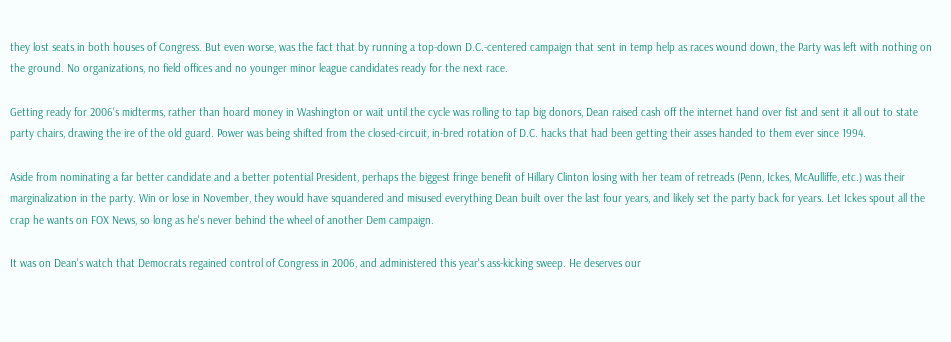they lost seats in both houses of Congress. But even worse, was the fact that by running a top-down D.C.-centered campaign that sent in temp help as races wound down, the Party was left with nothing on the ground. No organizations, no field offices and no younger minor league candidates ready for the next race.

Getting ready for 2006's midterms, rather than hoard money in Washington or wait until the cycle was rolling to tap big donors, Dean raised cash off the internet hand over fist and sent it all out to state party chairs, drawing the ire of the old guard. Power was being shifted from the closed-circuit, in-bred rotation of D.C. hacks that had been getting their asses handed to them ever since 1994.

Aside from nominating a far better candidate and a better potential President, perhaps the biggest fringe benefit of Hillary Clinton losing with her team of retreads (Penn, Ickes, McAulliffe, etc.) was their marginalization in the party. Win or lose in November, they would have squandered and misused everything Dean built over the last four years, and likely set the party back for years. Let Ickes spout all the crap he wants on FOX News, so long as he's never behind the wheel of another Dem campaign.

It was on Dean's watch that Democrats regained control of Congress in 2006, and administered this year's ass-kicking sweep. He deserves our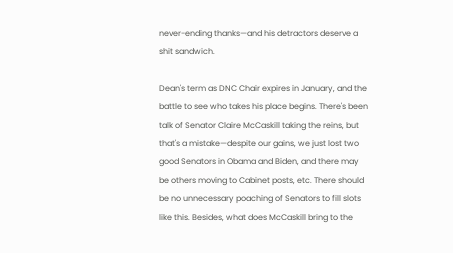never-ending thanks—and his detractors deserve a shit sandwich.

Dean's term as DNC Chair expires in January, and the battle to see who takes his place begins. There's been talk of Senator Claire McCaskill taking the reins, but that's a mistake—despite our gains, we just lost two good Senators in Obama and Biden, and there may be others moving to Cabinet posts, etc. There should be no unnecessary poaching of Senators to fill slots like this. Besides, what does McCaskill bring to the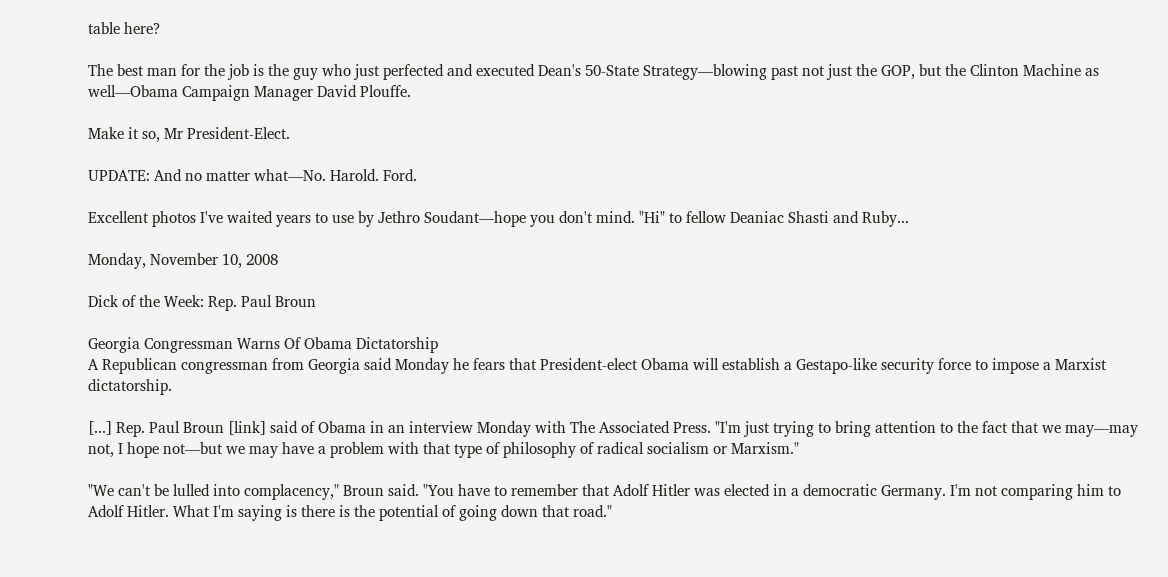table here?

The best man for the job is the guy who just perfected and executed Dean's 50-State Strategy—blowing past not just the GOP, but the Clinton Machine as well—Obama Campaign Manager David Plouffe.

Make it so, Mr President-Elect.

UPDATE: And no matter what—No. Harold. Ford.

Excellent photos I've waited years to use by Jethro Soudant—hope you don't mind. "Hi" to fellow Deaniac Shasti and Ruby...

Monday, November 10, 2008

Dick of the Week: Rep. Paul Broun

Georgia Congressman Warns Of Obama Dictatorship
A Republican congressman from Georgia said Monday he fears that President-elect Obama will establish a Gestapo-like security force to impose a Marxist dictatorship.

[...] Rep. Paul Broun [link] said of Obama in an interview Monday with The Associated Press. "I'm just trying to bring attention to the fact that we may—may not, I hope not—but we may have a problem with that type of philosophy of radical socialism or Marxism."

"We can't be lulled into complacency," Broun said. "You have to remember that Adolf Hitler was elected in a democratic Germany. I'm not comparing him to Adolf Hitler. What I'm saying is there is the potential of going down that road."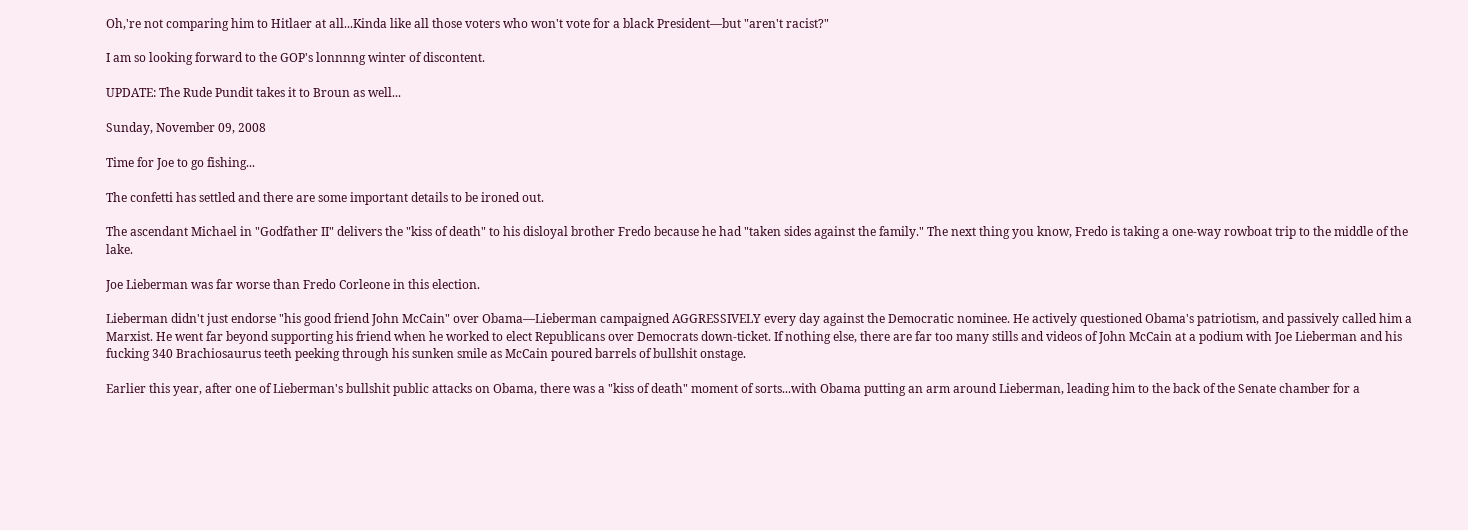Oh,'re not comparing him to Hitlaer at all...Kinda like all those voters who won't vote for a black President—but "aren't racist?"

I am so looking forward to the GOP's lonnnng winter of discontent.

UPDATE: The Rude Pundit takes it to Broun as well...

Sunday, November 09, 2008

Time for Joe to go fishing...

The confetti has settled and there are some important details to be ironed out.

The ascendant Michael in "Godfather II" delivers the "kiss of death" to his disloyal brother Fredo because he had "taken sides against the family." The next thing you know, Fredo is taking a one-way rowboat trip to the middle of the lake.

Joe Lieberman was far worse than Fredo Corleone in this election.

Lieberman didn't just endorse "his good friend John McCain" over Obama—Lieberman campaigned AGGRESSIVELY every day against the Democratic nominee. He actively questioned Obama's patriotism, and passively called him a Marxist. He went far beyond supporting his friend when he worked to elect Republicans over Democrats down-ticket. If nothing else, there are far too many stills and videos of John McCain at a podium with Joe Lieberman and his fucking 340 Brachiosaurus teeth peeking through his sunken smile as McCain poured barrels of bullshit onstage.

Earlier this year, after one of Lieberman's bullshit public attacks on Obama, there was a "kiss of death" moment of sorts...with Obama putting an arm around Lieberman, leading him to the back of the Senate chamber for a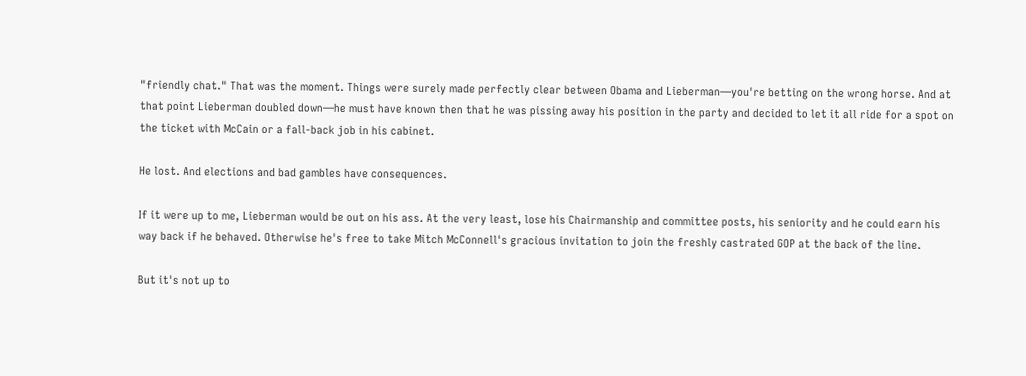"friendly chat." That was the moment. Things were surely made perfectly clear between Obama and Lieberman—you're betting on the wrong horse. And at that point Lieberman doubled down—he must have known then that he was pissing away his position in the party and decided to let it all ride for a spot on the ticket with McCain or a fall-back job in his cabinet.

He lost. And elections and bad gambles have consequences.

If it were up to me, Lieberman would be out on his ass. At the very least, lose his Chairmanship and committee posts, his seniority and he could earn his way back if he behaved. Otherwise he's free to take Mitch McConnell's gracious invitation to join the freshly castrated GOP at the back of the line.

But it's not up to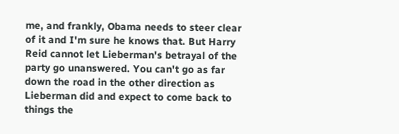me, and frankly, Obama needs to steer clear of it and I'm sure he knows that. But Harry Reid cannot let Lieberman's betrayal of the party go unanswered. You can't go as far down the road in the other direction as Lieberman did and expect to come back to things the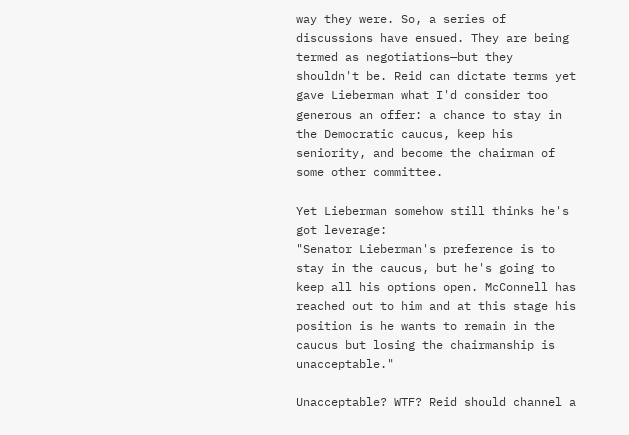way they were. So, a series of discussions have ensued. They are being termed as negotiations—but they shouldn't be. Reid can dictate terms yet gave Lieberman what I'd consider too generous an offer: a chance to stay in the Democratic caucus, keep his seniority, and become the chairman of some other committee.

Yet Lieberman somehow still thinks he's got leverage:
"Senator Lieberman's preference is to stay in the caucus, but he's going to keep all his options open. McConnell has reached out to him and at this stage his position is he wants to remain in the caucus but losing the chairmanship is unacceptable."

Unacceptable? WTF? Reid should channel a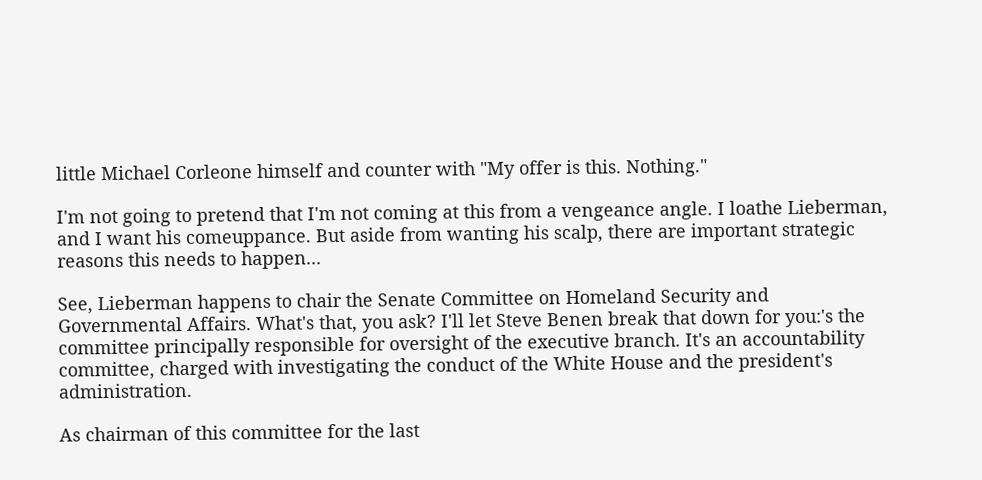little Michael Corleone himself and counter with "My offer is this. Nothing."

I'm not going to pretend that I'm not coming at this from a vengeance angle. I loathe Lieberman, and I want his comeuppance. But aside from wanting his scalp, there are important strategic reasons this needs to happen...

See, Lieberman happens to chair the Senate Committee on Homeland Security and Governmental Affairs. What's that, you ask? I'll let Steve Benen break that down for you:'s the committee principally responsible for oversight of the executive branch. It's an accountability committee, charged with investigating the conduct of the White House and the president's administration.

As chairman of this committee for the last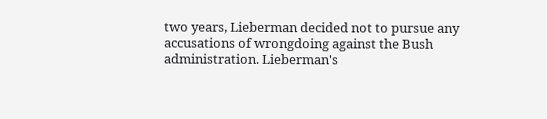two years, Lieberman decided not to pursue any accusations of wrongdoing against the Bush administration. Lieberman's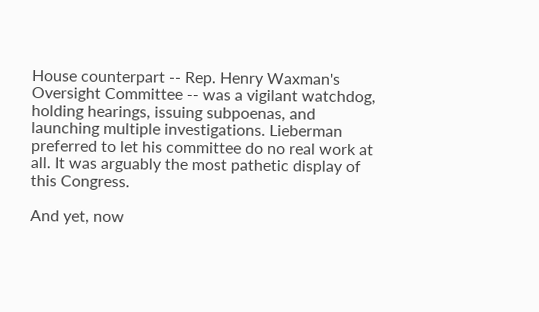House counterpart -- Rep. Henry Waxman's Oversight Committee -- was a vigilant watchdog, holding hearings, issuing subpoenas, and launching multiple investigations. Lieberman preferred to let his committee do no real work at all. It was arguably the most pathetic display of this Congress.

And yet, now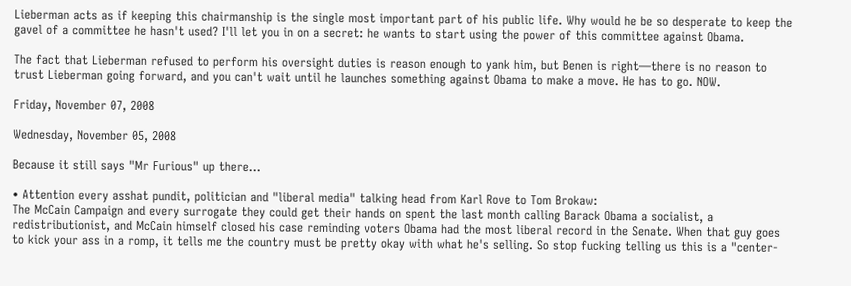Lieberman acts as if keeping this chairmanship is the single most important part of his public life. Why would he be so desperate to keep the gavel of a committee he hasn't used? I'll let you in on a secret: he wants to start using the power of this committee against Obama.

The fact that Lieberman refused to perform his oversight duties is reason enough to yank him, but Benen is right—there is no reason to trust Lieberman going forward, and you can't wait until he launches something against Obama to make a move. He has to go. NOW.

Friday, November 07, 2008

Wednesday, November 05, 2008

Because it still says "Mr Furious" up there...

• Attention every asshat pundit, politician and "liberal media" talking head from Karl Rove to Tom Brokaw:
The McCain Campaign and every surrogate they could get their hands on spent the last month calling Barack Obama a socialist, a redistributionist, and McCain himself closed his case reminding voters Obama had the most liberal record in the Senate. When that guy goes to kick your ass in a romp, it tells me the country must be pretty okay with what he's selling. So stop fucking telling us this is a "center-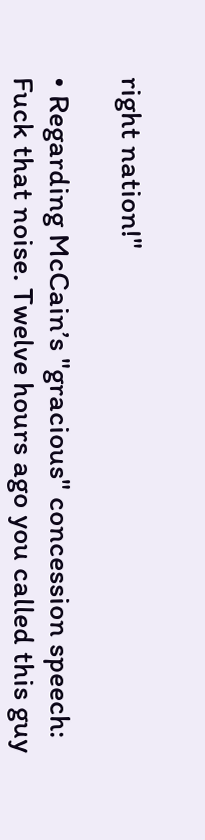right nation!"

• Regarding McCain’s "gracious" concession speech:
Fuck that noise. Twelve hours ago you called this guy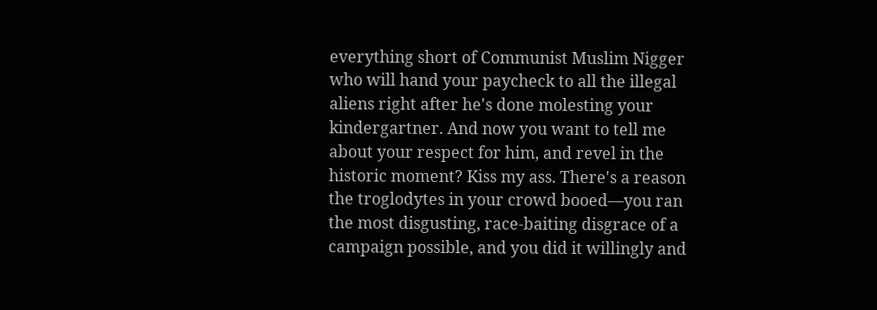everything short of Communist Muslim Nigger who will hand your paycheck to all the illegal aliens right after he's done molesting your kindergartner. And now you want to tell me about your respect for him, and revel in the historic moment? Kiss my ass. There's a reason the troglodytes in your crowd booed—you ran the most disgusting, race-baiting disgrace of a campaign possible, and you did it willingly and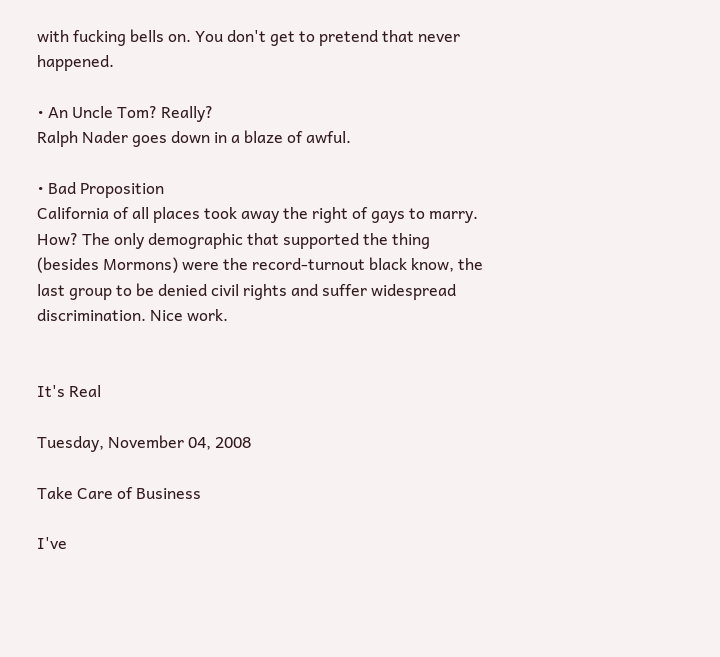with fucking bells on. You don't get to pretend that never happened.

• An Uncle Tom? Really?
Ralph Nader goes down in a blaze of awful.

• Bad Proposition
California of all places took away the right of gays to marry. How? The only demographic that supported the thing (besides Mormons) were the record-turnout black know, the last group to be denied civil rights and suffer widespread discrimination. Nice work.


It's Real

Tuesday, November 04, 2008

Take Care of Business

I've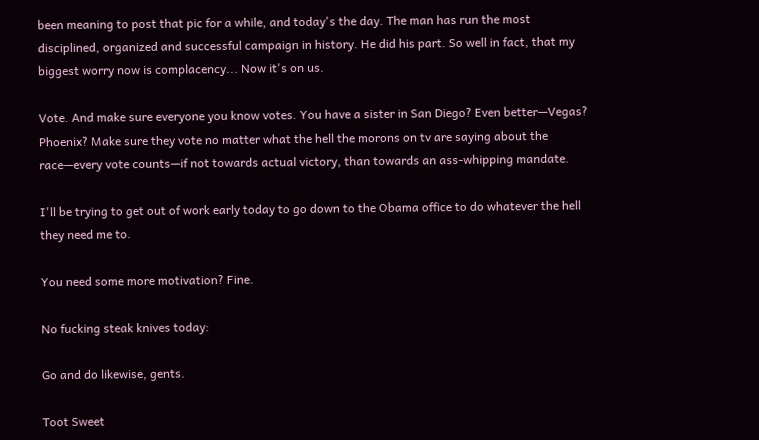been meaning to post that pic for a while, and today's the day. The man has run the most disciplined, organized and successful campaign in history. He did his part. So well in fact, that my biggest worry now is complacency... Now it's on us.

Vote. And make sure everyone you know votes. You have a sister in San Diego? Even better—Vegas? Phoenix? Make sure they vote no matter what the hell the morons on tv are saying about the race—every vote counts—if not towards actual victory, than towards an ass-whipping mandate.

I'll be trying to get out of work early today to go down to the Obama office to do whatever the hell they need me to.

You need some more motivation? Fine.

No fucking steak knives today:

Go and do likewise, gents.

Toot Sweet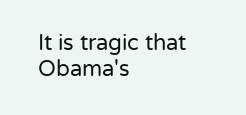It is tragic that Obama's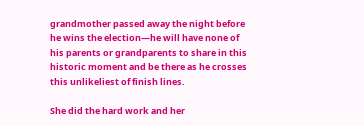grandmother passed away the night before he wins the election—he will have none of his parents or grandparents to share in this historic moment and be there as he crosses this unlikeliest of finish lines.

She did the hard work and her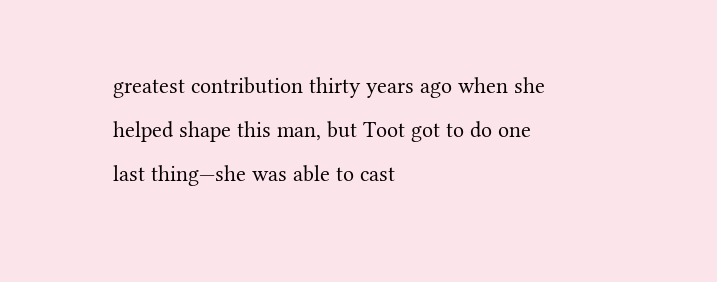greatest contribution thirty years ago when she helped shape this man, but Toot got to do one last thing—she was able to cast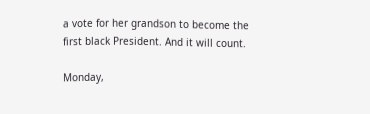a vote for her grandson to become the first black President. And it will count.

Monday,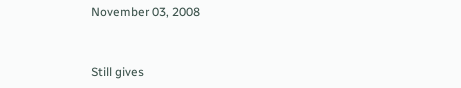November 03, 2008


Still gives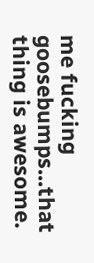me fucking goosebumps...that thing is awesome.